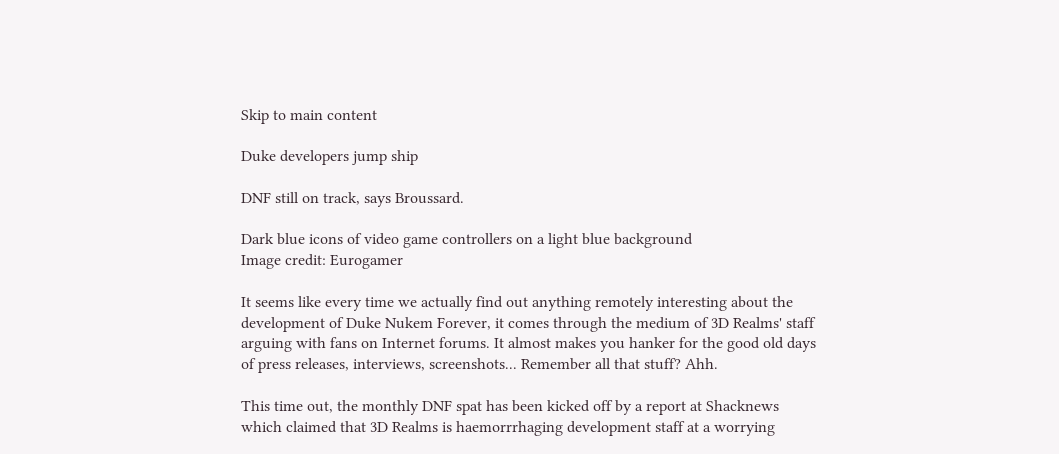Skip to main content

Duke developers jump ship

DNF still on track, says Broussard.

Dark blue icons of video game controllers on a light blue background
Image credit: Eurogamer

It seems like every time we actually find out anything remotely interesting about the development of Duke Nukem Forever, it comes through the medium of 3D Realms' staff arguing with fans on Internet forums. It almost makes you hanker for the good old days of press releases, interviews, screenshots... Remember all that stuff? Ahh.

This time out, the monthly DNF spat has been kicked off by a report at Shacknews which claimed that 3D Realms is haemorrrhaging development staff at a worrying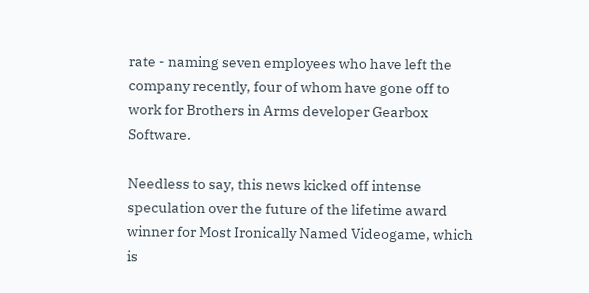rate - naming seven employees who have left the company recently, four of whom have gone off to work for Brothers in Arms developer Gearbox Software.

Needless to say, this news kicked off intense speculation over the future of the lifetime award winner for Most Ironically Named Videogame, which is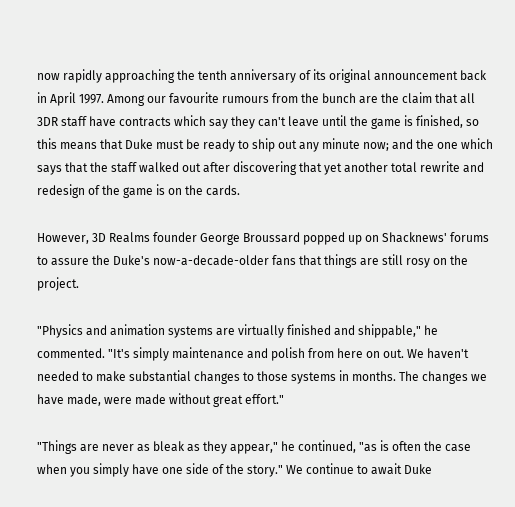now rapidly approaching the tenth anniversary of its original announcement back in April 1997. Among our favourite rumours from the bunch are the claim that all 3DR staff have contracts which say they can't leave until the game is finished, so this means that Duke must be ready to ship out any minute now; and the one which says that the staff walked out after discovering that yet another total rewrite and redesign of the game is on the cards.

However, 3D Realms founder George Broussard popped up on Shacknews' forums to assure the Duke's now-a-decade-older fans that things are still rosy on the project.

"Physics and animation systems are virtually finished and shippable," he commented. "It's simply maintenance and polish from here on out. We haven't needed to make substantial changes to those systems in months. The changes we have made, were made without great effort."

"Things are never as bleak as they appear," he continued, "as is often the case when you simply have one side of the story." We continue to await Duke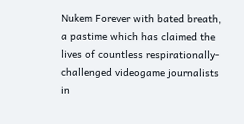Nukem Forever with bated breath, a pastime which has claimed the lives of countless respirationally-challenged videogame journalists in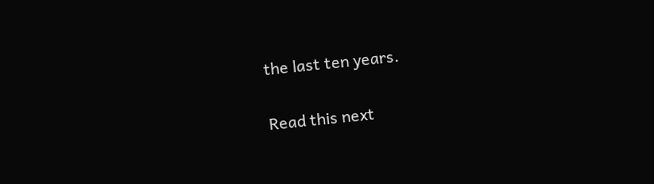the last ten years.

Read this next